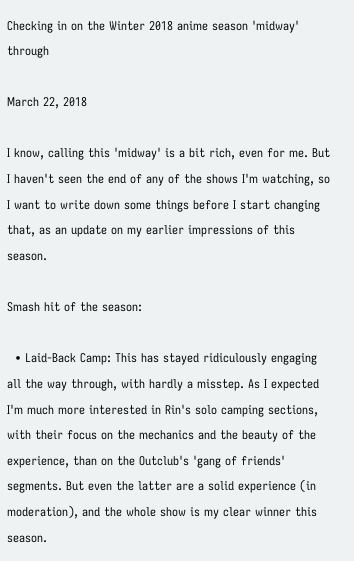Checking in on the Winter 2018 anime season 'midway' through

March 22, 2018

I know, calling this 'midway' is a bit rich, even for me. But I haven't seen the end of any of the shows I'm watching, so I want to write down some things before I start changing that, as an update on my earlier impressions of this season.

Smash hit of the season:

  • Laid-Back Camp: This has stayed ridiculously engaging all the way through, with hardly a misstep. As I expected I'm much more interested in Rin's solo camping sections, with their focus on the mechanics and the beauty of the experience, than on the Outclub's 'gang of friends' segments. But even the latter are a solid experience (in moderation), and the whole show is my clear winner this season.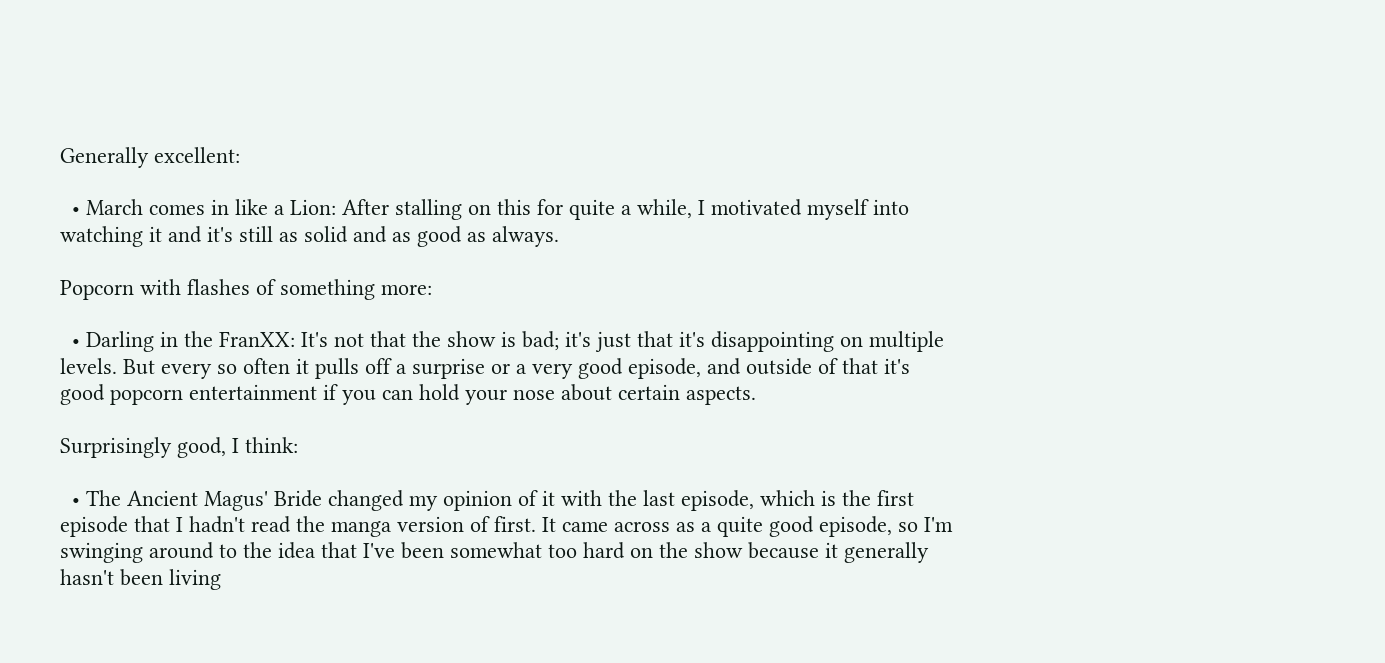Generally excellent:

  • March comes in like a Lion: After stalling on this for quite a while, I motivated myself into watching it and it's still as solid and as good as always.

Popcorn with flashes of something more:

  • Darling in the FranXX: It's not that the show is bad; it's just that it's disappointing on multiple levels. But every so often it pulls off a surprise or a very good episode, and outside of that it's good popcorn entertainment if you can hold your nose about certain aspects.

Surprisingly good, I think:

  • The Ancient Magus' Bride changed my opinion of it with the last episode, which is the first episode that I hadn't read the manga version of first. It came across as a quite good episode, so I'm swinging around to the idea that I've been somewhat too hard on the show because it generally hasn't been living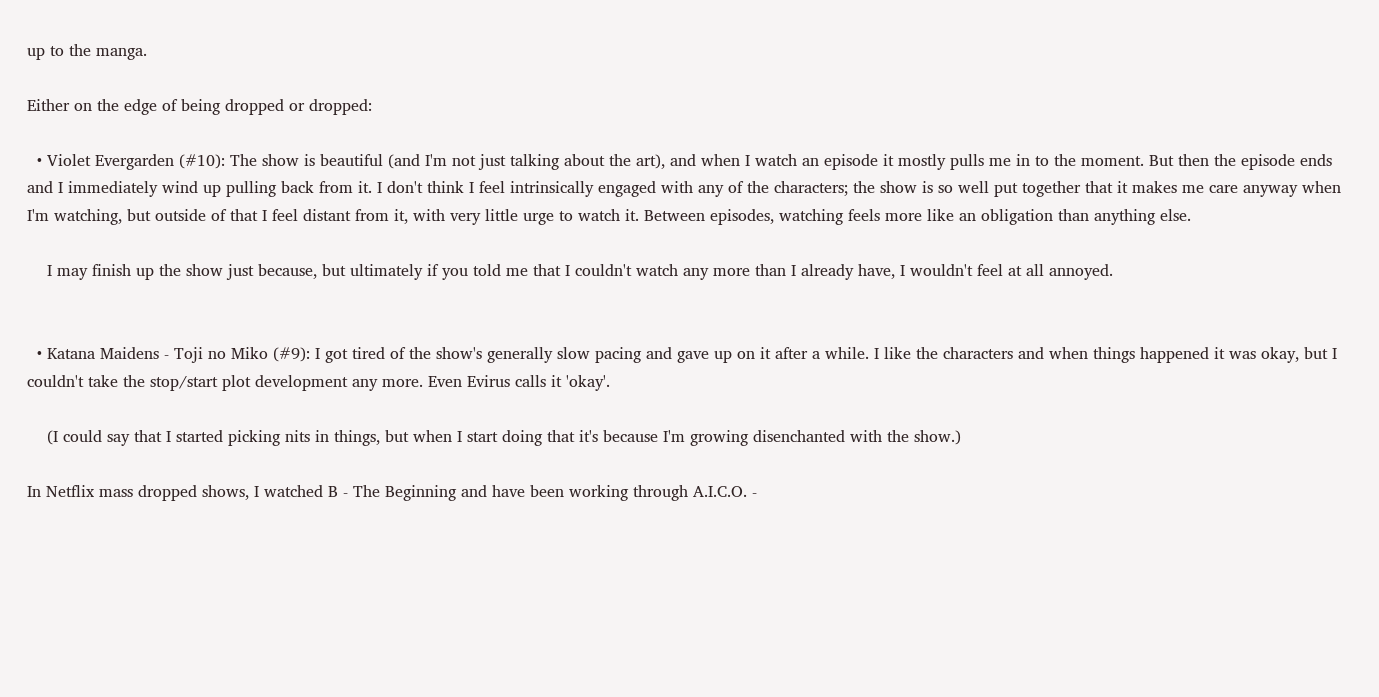up to the manga.

Either on the edge of being dropped or dropped:

  • Violet Evergarden (#10): The show is beautiful (and I'm not just talking about the art), and when I watch an episode it mostly pulls me in to the moment. But then the episode ends and I immediately wind up pulling back from it. I don't think I feel intrinsically engaged with any of the characters; the show is so well put together that it makes me care anyway when I'm watching, but outside of that I feel distant from it, with very little urge to watch it. Between episodes, watching feels more like an obligation than anything else.

    I may finish up the show just because, but ultimately if you told me that I couldn't watch any more than I already have, I wouldn't feel at all annoyed.


  • Katana Maidens - Toji no Miko (#9): I got tired of the show's generally slow pacing and gave up on it after a while. I like the characters and when things happened it was okay, but I couldn't take the stop/start plot development any more. Even Evirus calls it 'okay'.

    (I could say that I started picking nits in things, but when I start doing that it's because I'm growing disenchanted with the show.)

In Netflix mass dropped shows, I watched B - The Beginning and have been working through A.I.C.O. -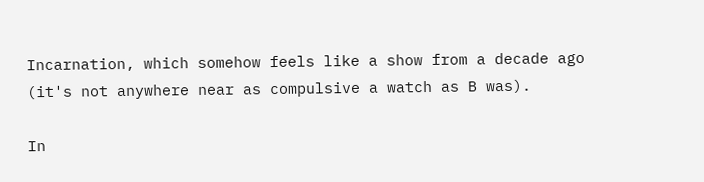Incarnation, which somehow feels like a show from a decade ago (it's not anywhere near as compulsive a watch as B was).

In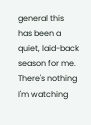general this has been a quiet, laid-back season for me. There's nothing I'm watching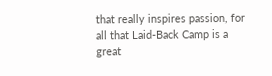that really inspires passion, for all that Laid-Back Camp is a great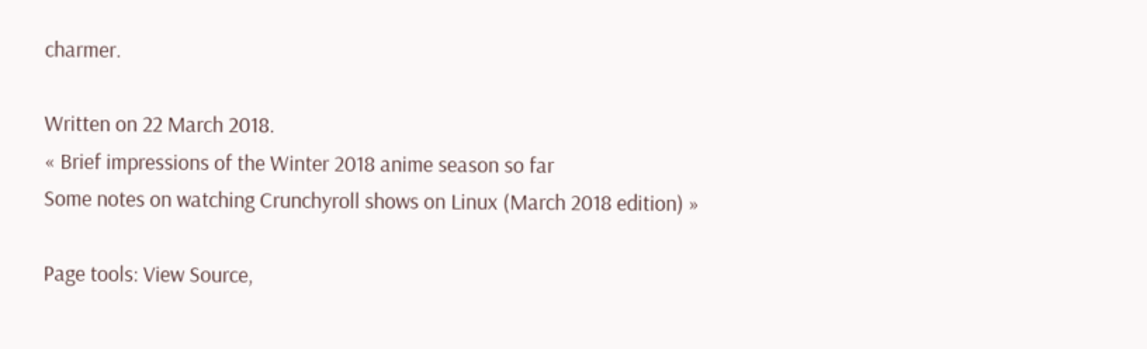charmer.

Written on 22 March 2018.
« Brief impressions of the Winter 2018 anime season so far
Some notes on watching Crunchyroll shows on Linux (March 2018 edition) »

Page tools: View Source,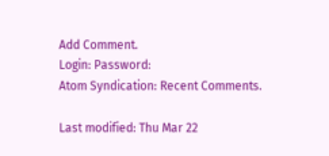Add Comment.
Login: Password:
Atom Syndication: Recent Comments.

Last modified: Thu Mar 22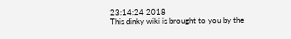23:14:24 2018
This dinky wiki is brought to you by the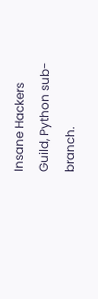Insane Hackers Guild, Python sub-branch.